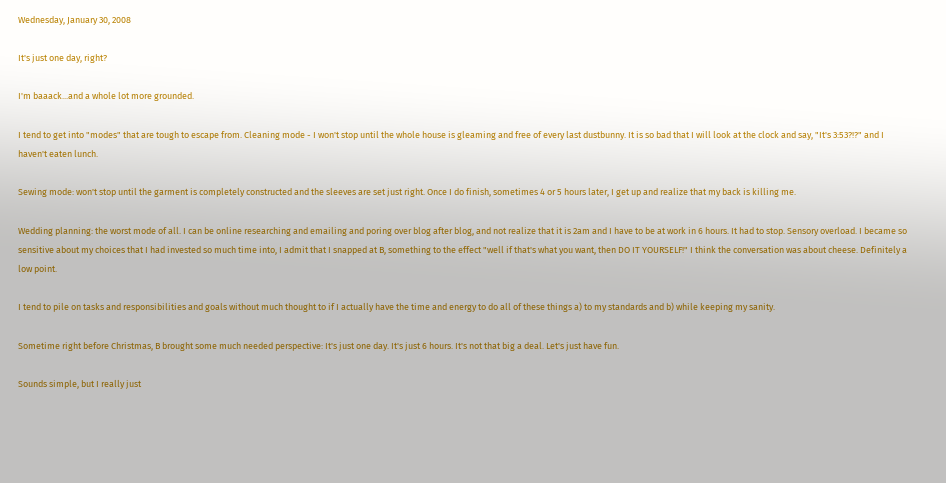Wednesday, January 30, 2008

It's just one day, right?

I'm baaack...and a whole lot more grounded.

I tend to get into "modes" that are tough to escape from. Cleaning mode - I won't stop until the whole house is gleaming and free of every last dustbunny. It is so bad that I will look at the clock and say, "It's 3:53?!?" and I haven't eaten lunch.

Sewing mode: won't stop until the garment is completely constructed and the sleeves are set just right. Once I do finish, sometimes 4 or 5 hours later, I get up and realize that my back is killing me.

Wedding planning: the worst mode of all. I can be online researching and emailing and poring over blog after blog, and not realize that it is 2am and I have to be at work in 6 hours. It had to stop. Sensory overload. I became so sensitive about my choices that I had invested so much time into, I admit that I snapped at B, something to the effect "well if that's what you want, then DO IT YOURSELF!" I think the conversation was about cheese. Definitely a low point.

I tend to pile on tasks and responsibilities and goals without much thought to if I actually have the time and energy to do all of these things a) to my standards and b) while keeping my sanity.

Sometime right before Christmas, B brought some much needed perspective: It's just one day. It's just 6 hours. It's not that big a deal. Let's just have fun.

Sounds simple, but I really just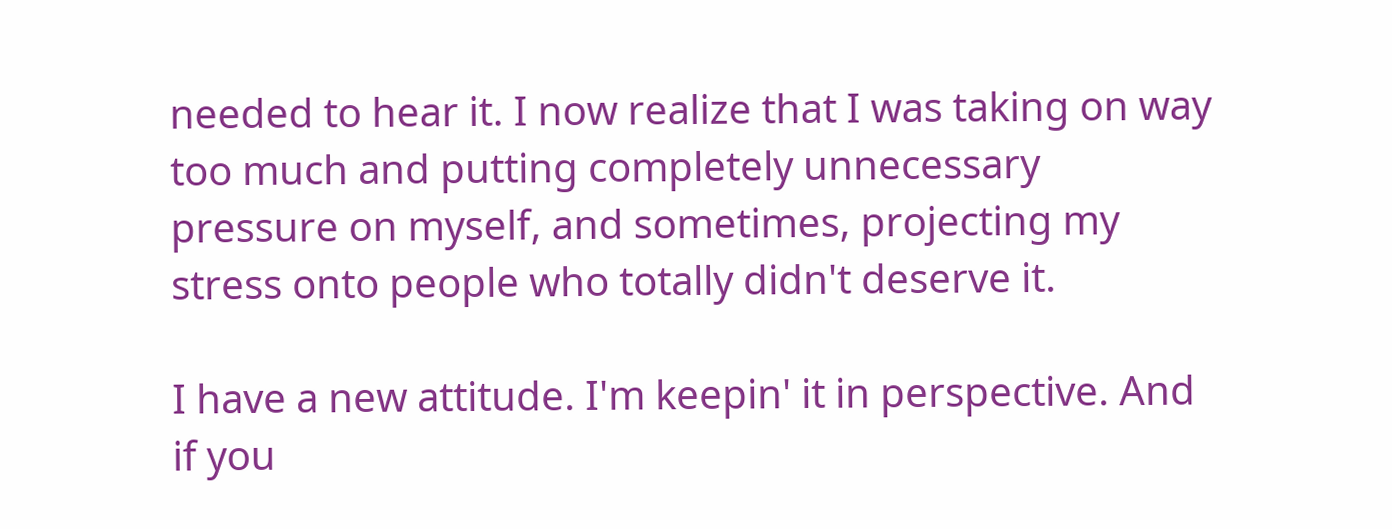needed to hear it. I now realize that I was taking on way too much and putting completely unnecessary pressure on myself, and sometimes, projecting my stress onto people who totally didn't deserve it.

I have a new attitude. I'm keepin' it in perspective. And if you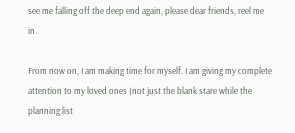see me falling off the deep end again, please dear friends, reel me in.

From now on, I am making time for myself. I am giving my complete attention to my loved ones (not just the blank stare while the planning list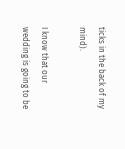ticks in the back of my mind).

I know that our wedding is going to be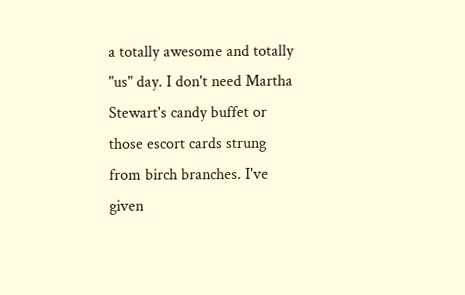a totally awesome and totally "us" day. I don't need Martha Stewart's candy buffet or those escort cards strung from birch branches. I've given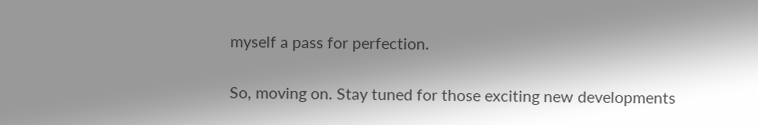myself a pass for perfection.

So, moving on. Stay tuned for those exciting new developments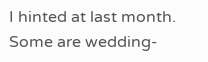I hinted at last month. Some are wedding-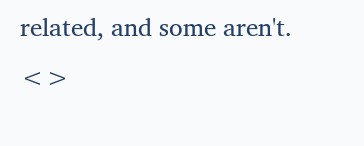related, and some aren't. <>